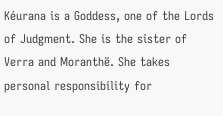Kéurana is a Goddess, one of the Lords of Judgment. She is the sister of Verra and Moranthë. She takes personal responsibility for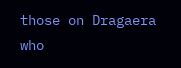those on Dragaera who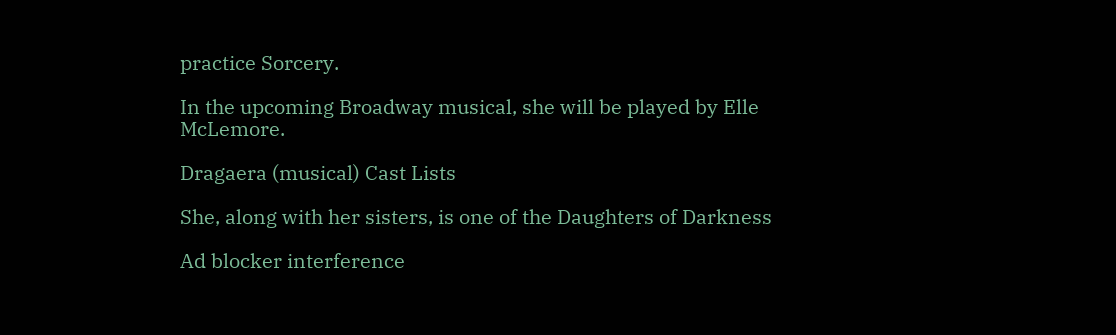practice Sorcery.

In the upcoming Broadway musical, she will be played by Elle McLemore.

Dragaera (musical) Cast Lists

She, along with her sisters, is one of the Daughters of Darkness

Ad blocker interference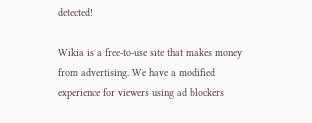detected!

Wikia is a free-to-use site that makes money from advertising. We have a modified experience for viewers using ad blockers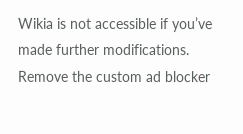Wikia is not accessible if you’ve made further modifications. Remove the custom ad blocker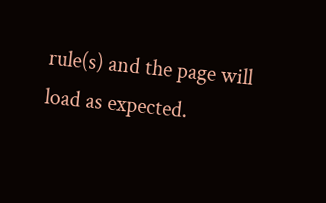rule(s) and the page will load as expected.